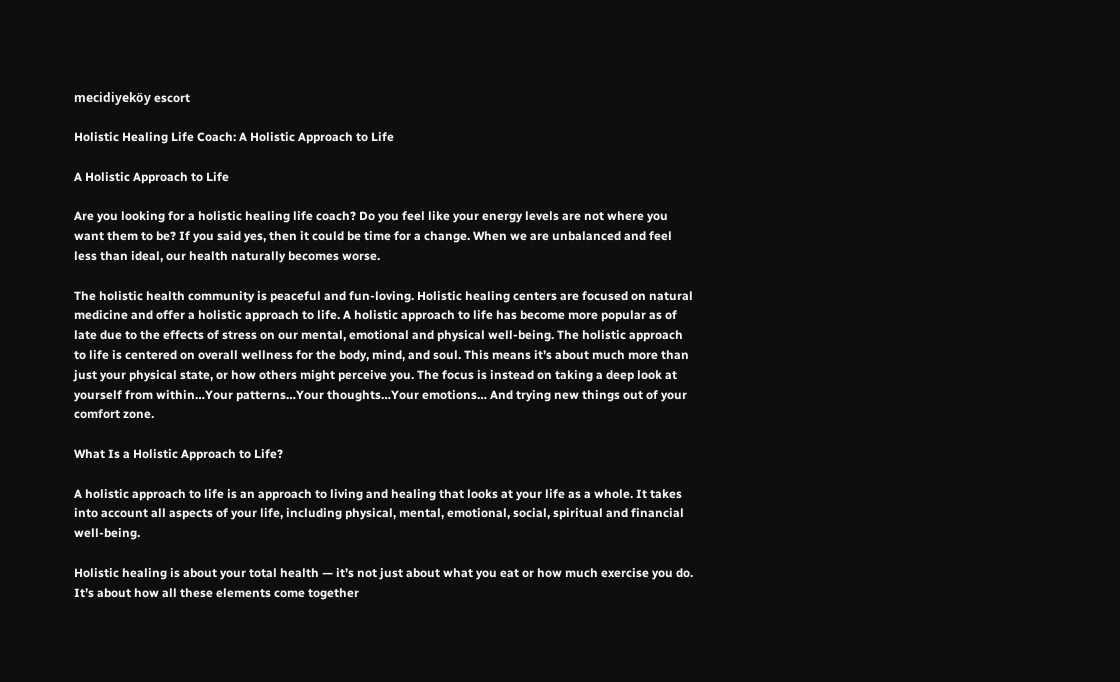mecidiyeköy escort

Holistic Healing Life Coach: A Holistic Approach to Life

A Holistic Approach to Life

Are you looking for a holistic healing life coach? Do you feel like your energy levels are not where you want them to be? If you said yes, then it could be time for a change. When we are unbalanced and feel less than ideal, our health naturally becomes worse.

The holistic health community is peaceful and fun-loving. Holistic healing centers are focused on natural medicine and offer a holistic approach to life. A holistic approach to life has become more popular as of late due to the effects of stress on our mental, emotional and physical well-being. The holistic approach to life is centered on overall wellness for the body, mind, and soul. This means it’s about much more than just your physical state, or how others might perceive you. The focus is instead on taking a deep look at yourself from within…Your patterns…Your thoughts…Your emotions… And trying new things out of your comfort zone.

What Is a Holistic Approach to Life?

A holistic approach to life is an approach to living and healing that looks at your life as a whole. It takes into account all aspects of your life, including physical, mental, emotional, social, spiritual and financial well-being.

Holistic healing is about your total health — it’s not just about what you eat or how much exercise you do. It’s about how all these elements come together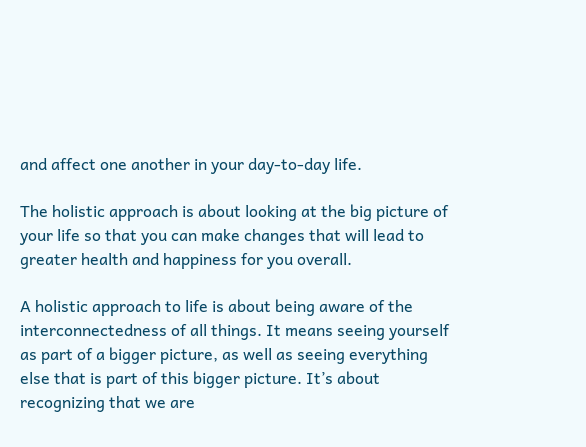and affect one another in your day-to-day life.

The holistic approach is about looking at the big picture of your life so that you can make changes that will lead to greater health and happiness for you overall.

A holistic approach to life is about being aware of the interconnectedness of all things. It means seeing yourself as part of a bigger picture, as well as seeing everything else that is part of this bigger picture. It’s about recognizing that we are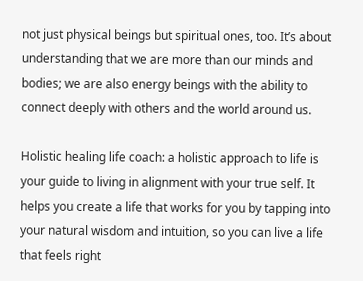not just physical beings but spiritual ones, too. It’s about understanding that we are more than our minds and bodies; we are also energy beings with the ability to connect deeply with others and the world around us.

Holistic healing life coach: a holistic approach to life is your guide to living in alignment with your true self. It helps you create a life that works for you by tapping into your natural wisdom and intuition, so you can live a life that feels right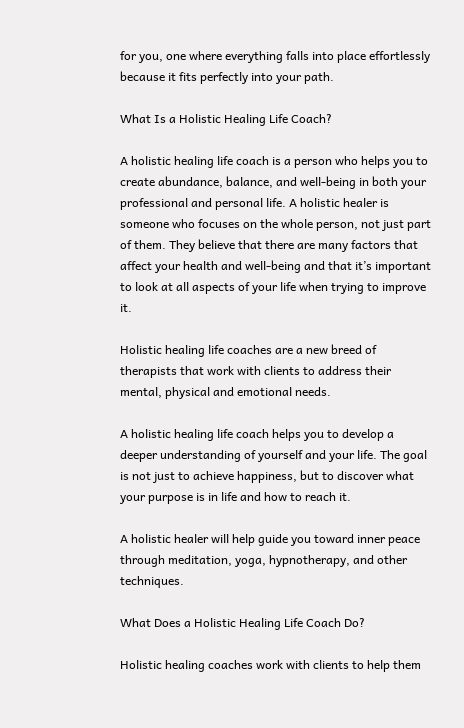for you, one where everything falls into place effortlessly because it fits perfectly into your path.

What Is a Holistic Healing Life Coach?

A holistic healing life coach is a person who helps you to create abundance, balance, and well-being in both your professional and personal life. A holistic healer is someone who focuses on the whole person, not just part of them. They believe that there are many factors that affect your health and well-being and that it’s important to look at all aspects of your life when trying to improve it.

Holistic healing life coaches are a new breed of therapists that work with clients to address their mental, physical and emotional needs.

A holistic healing life coach helps you to develop a deeper understanding of yourself and your life. The goal is not just to achieve happiness, but to discover what your purpose is in life and how to reach it.

A holistic healer will help guide you toward inner peace through meditation, yoga, hypnotherapy, and other techniques.

What Does a Holistic Healing Life Coach Do?

Holistic healing coaches work with clients to help them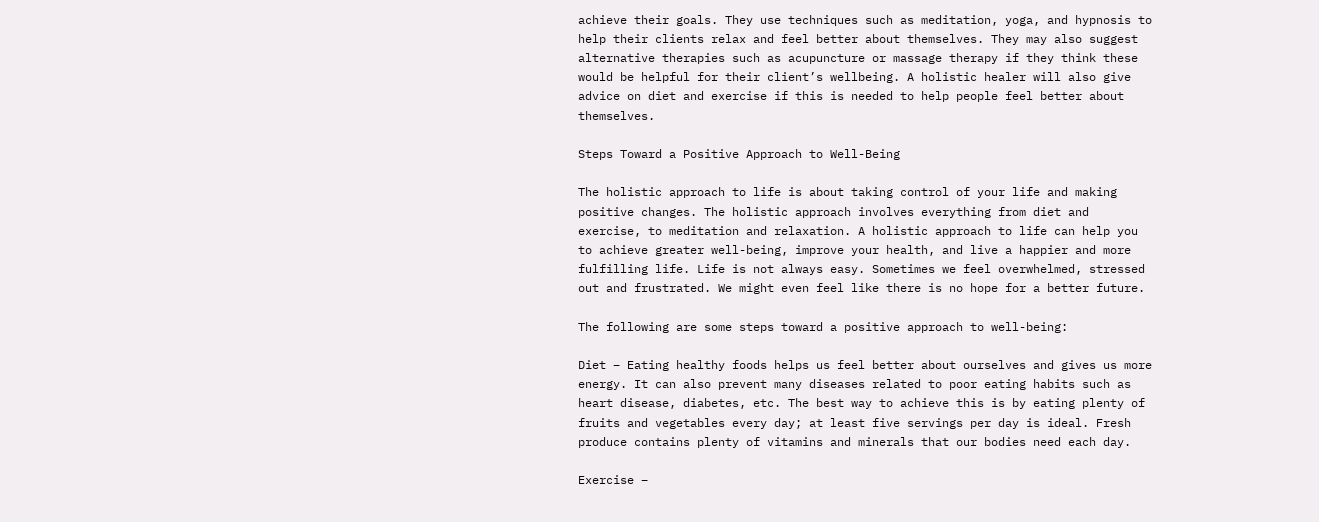achieve their goals. They use techniques such as meditation, yoga, and hypnosis to help their clients relax and feel better about themselves. They may also suggest alternative therapies such as acupuncture or massage therapy if they think these would be helpful for their client’s wellbeing. A holistic healer will also give advice on diet and exercise if this is needed to help people feel better about themselves.

Steps Toward a Positive Approach to Well-Being

The holistic approach to life is about taking control of your life and making positive changes. The holistic approach involves everything from diet and exercise, to meditation and relaxation. A holistic approach to life can help you to achieve greater well-being, improve your health, and live a happier and more fulfilling life. Life is not always easy. Sometimes we feel overwhelmed, stressed out and frustrated. We might even feel like there is no hope for a better future.

The following are some steps toward a positive approach to well-being:

Diet – Eating healthy foods helps us feel better about ourselves and gives us more energy. It can also prevent many diseases related to poor eating habits such as heart disease, diabetes, etc. The best way to achieve this is by eating plenty of fruits and vegetables every day; at least five servings per day is ideal. Fresh produce contains plenty of vitamins and minerals that our bodies need each day.

Exercise –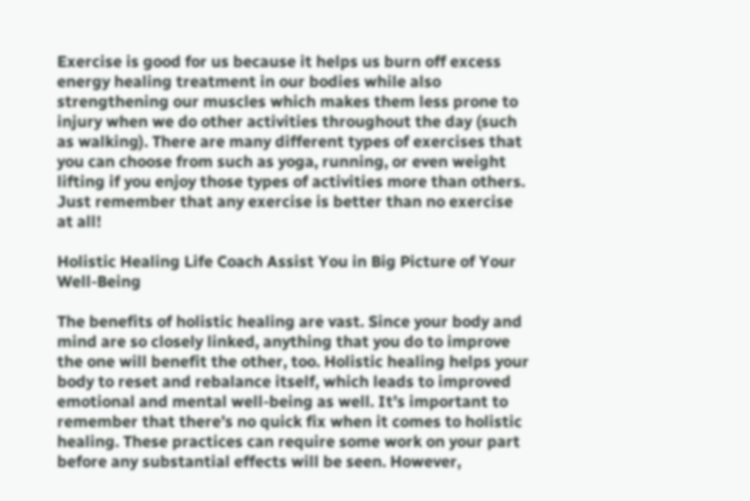Exercise is good for us because it helps us burn off excess energy healing treatment in our bodies while also strengthening our muscles which makes them less prone to injury when we do other activities throughout the day (such as walking). There are many different types of exercises that you can choose from such as yoga, running, or even weight lifting if you enjoy those types of activities more than others. Just remember that any exercise is better than no exercise at all!

Holistic Healing Life Coach Assist You in Big Picture of Your Well-Being

The benefits of holistic healing are vast. Since your body and mind are so closely linked, anything that you do to improve the one will benefit the other, too. Holistic healing helps your body to reset and rebalance itself, which leads to improved emotional and mental well-being as well. It’s important to remember that there’s no quick fix when it comes to holistic healing. These practices can require some work on your part before any substantial effects will be seen. However,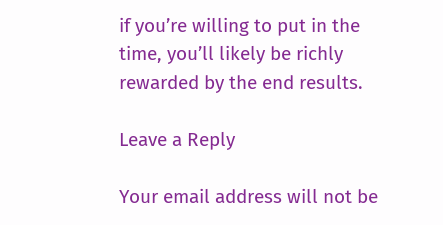if you’re willing to put in the time, you’ll likely be richly rewarded by the end results.

Leave a Reply

Your email address will not be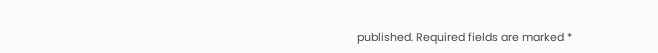published. Required fields are marked *